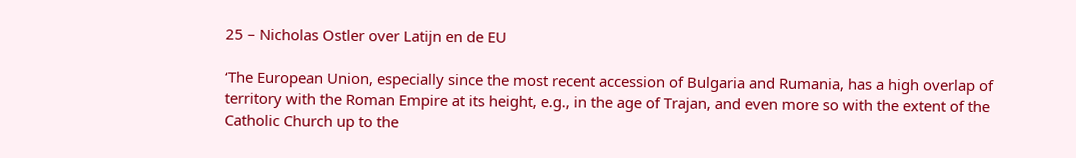25 – Nicholas Ostler over Latijn en de EU

‘The European Union, especially since the most recent accession of Bulgaria and Rumania, has a high overlap of territory with the Roman Empire at its height, e.g., in the age of Trajan, and even more so with the extent of the Catholic Church up to the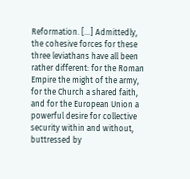Reformation. […] Admittedly, the cohesive forces for these three leviathans have all been rather different: for the Roman Empire the might of the army, for the Church a shared faith, and for the European Union a powerful desire for collective security within and without, buttressed by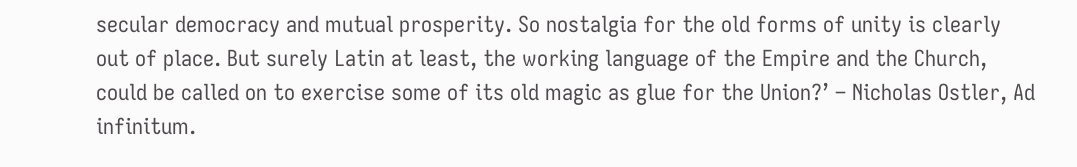secular democracy and mutual prosperity. So nostalgia for the old forms of unity is clearly out of place. But surely Latin at least, the working language of the Empire and the Church, could be called on to exercise some of its old magic as glue for the Union?’ – Nicholas Ostler, Ad infinitum.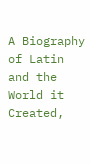A Biography of Latin and the World it Created,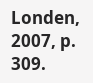Londen, 2007, p. 309.